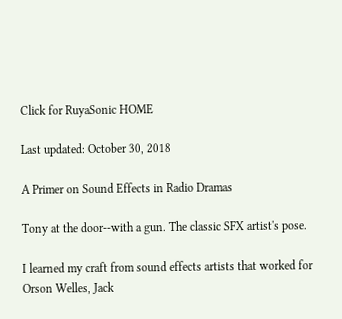Click for RuyaSonic HOME

Last updated: October 30, 2018

A Primer on Sound Effects in Radio Dramas

Tony at the door--with a gun. The classic SFX artist's pose.

I learned my craft from sound effects artists that worked for Orson Welles, Jack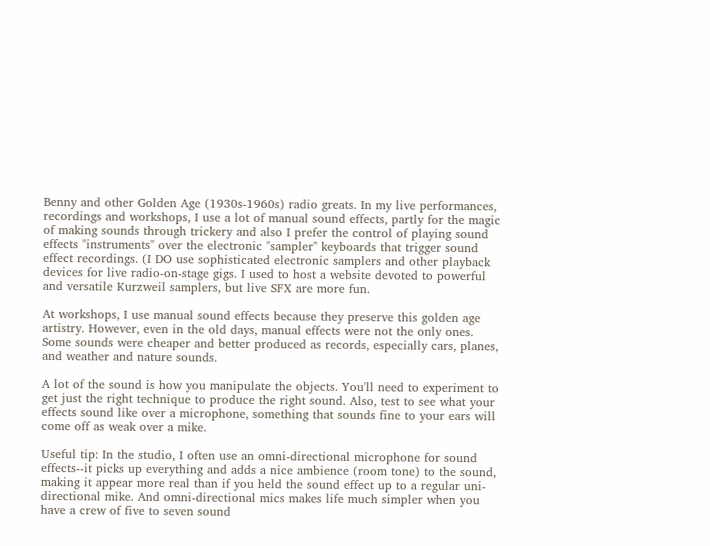Benny and other Golden Age (1930s-1960s) radio greats. In my live performances, recordings and workshops, I use a lot of manual sound effects, partly for the magic of making sounds through trickery and also I prefer the control of playing sound effects "instruments" over the electronic "sampler" keyboards that trigger sound effect recordings. (I DO use sophisticated electronic samplers and other playback devices for live radio-on-stage gigs. I used to host a website devoted to powerful and versatile Kurzweil samplers, but live SFX are more fun.

At workshops, I use manual sound effects because they preserve this golden age artistry. However, even in the old days, manual effects were not the only ones. Some sounds were cheaper and better produced as records, especially cars, planes, and weather and nature sounds.

A lot of the sound is how you manipulate the objects. You'll need to experiment to get just the right technique to produce the right sound. Also, test to see what your effects sound like over a microphone, something that sounds fine to your ears will come off as weak over a mike.

Useful tip: In the studio, I often use an omni-directional microphone for sound effects--it picks up everything and adds a nice ambience (room tone) to the sound, making it appear more real than if you held the sound effect up to a regular uni-directional mike. And omni-directional mics makes life much simpler when you have a crew of five to seven sound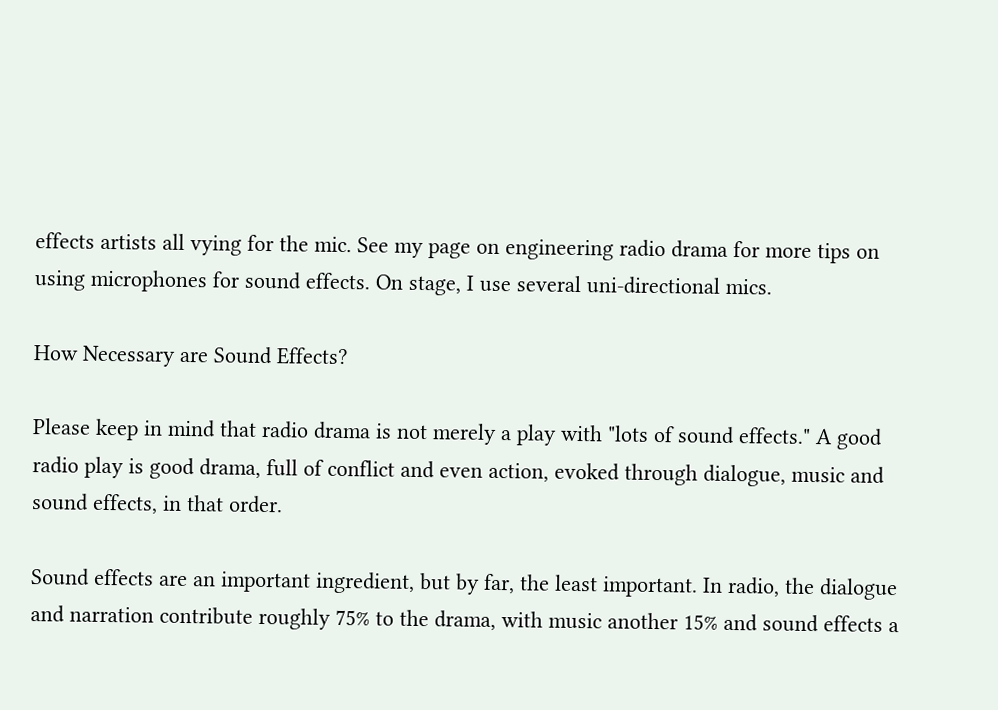effects artists all vying for the mic. See my page on engineering radio drama for more tips on using microphones for sound effects. On stage, I use several uni-directional mics.

How Necessary are Sound Effects?

Please keep in mind that radio drama is not merely a play with "lots of sound effects." A good radio play is good drama, full of conflict and even action, evoked through dialogue, music and sound effects, in that order.

Sound effects are an important ingredient, but by far, the least important. In radio, the dialogue and narration contribute roughly 75% to the drama, with music another 15% and sound effects a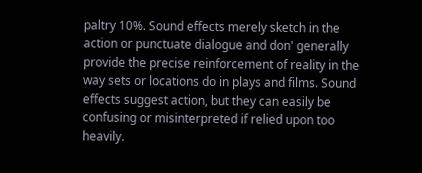paltry 10%. Sound effects merely sketch in the action or punctuate dialogue and don' generally provide the precise reinforcement of reality in the way sets or locations do in plays and films. Sound effects suggest action, but they can easily be confusing or misinterpreted if relied upon too heavily.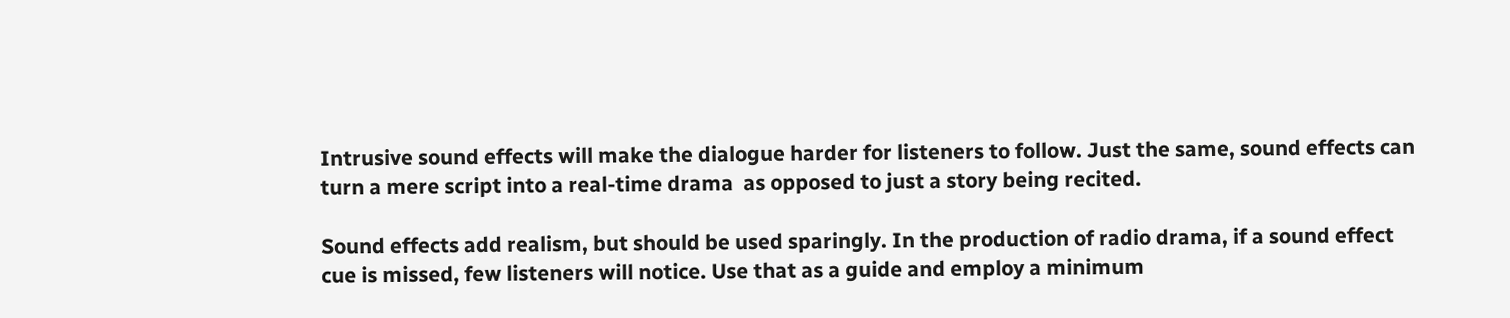Intrusive sound effects will make the dialogue harder for listeners to follow. Just the same, sound effects can turn a mere script into a real-time drama  as opposed to just a story being recited.

Sound effects add realism, but should be used sparingly. In the production of radio drama, if a sound effect cue is missed, few listeners will notice. Use that as a guide and employ a minimum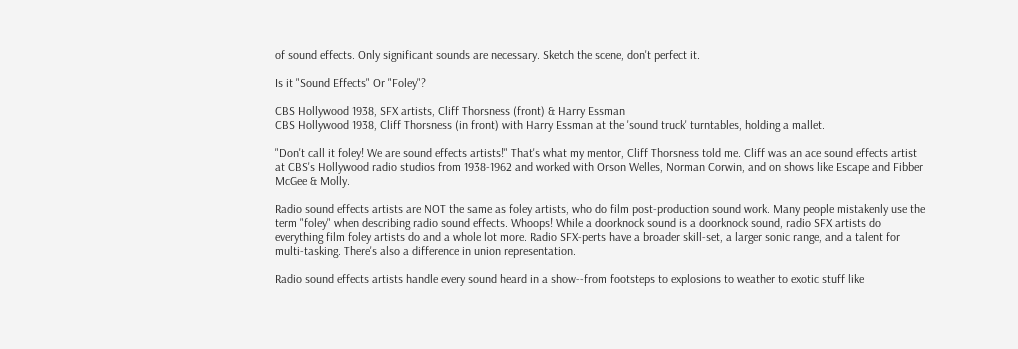of sound effects. Only significant sounds are necessary. Sketch the scene, don't perfect it.

Is it "Sound Effects" Or "Foley"?

CBS Hollywood 1938, SFX artists, Cliff Thorsness (front) & Harry Essman
CBS Hollywood 1938, Cliff Thorsness (in front) with Harry Essman at the 'sound truck' turntables, holding a mallet.

"Don't call it foley! We are sound effects artists!" That's what my mentor, Cliff Thorsness told me. Cliff was an ace sound effects artist at CBS's Hollywood radio studios from 1938-1962 and worked with Orson Welles, Norman Corwin, and on shows like Escape and Fibber McGee & Molly.

Radio sound effects artists are NOT the same as foley artists, who do film post-production sound work. Many people mistakenly use the term "foley" when describing radio sound effects. Whoops! While a doorknock sound is a doorknock sound, radio SFX artists do everything film foley artists do and a whole lot more. Radio SFX-perts have a broader skill-set, a larger sonic range, and a talent for multi-tasking. There's also a difference in union representation.

Radio sound effects artists handle every sound heard in a show--from footsteps to explosions to weather to exotic stuff like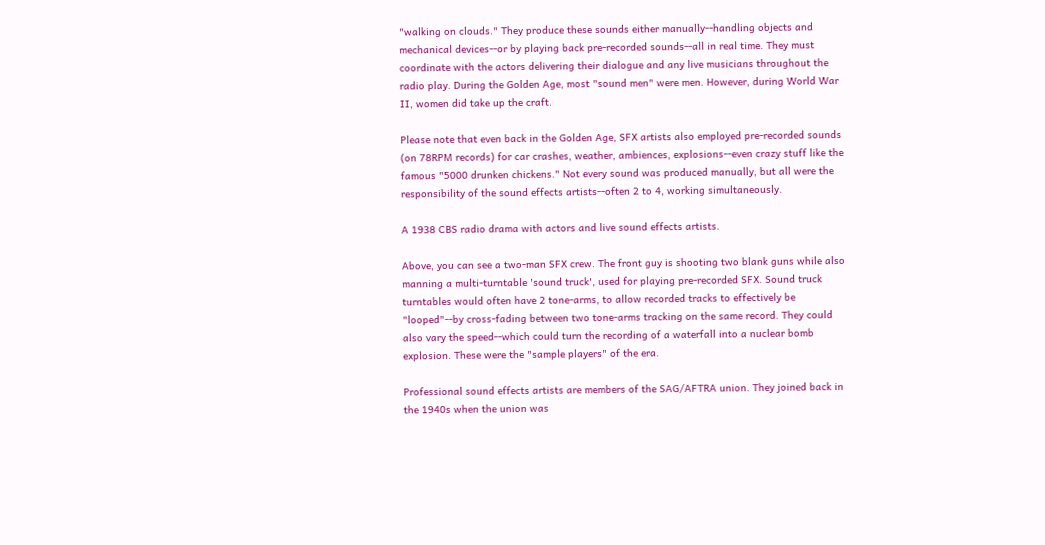"walking on clouds." They produce these sounds either manually--handling objects and mechanical devices--or by playing back pre-recorded sounds--all in real time. They must coordinate with the actors delivering their dialogue and any live musicians throughout the radio play. During the Golden Age, most "sound men" were men. However, during World War II, women did take up the craft.

Please note that even back in the Golden Age, SFX artists also employed pre-recorded sounds (on 78RPM records) for car crashes, weather, ambiences, explosions--even crazy stuff like the famous "5000 drunken chickens." Not every sound was produced manually, but all were the responsibility of the sound effects artists--often 2 to 4, working simultaneously.

A 1938 CBS radio drama with actors and live sound effects artists.

Above, you can see a two-man SFX crew. The front guy is shooting two blank guns while also manning a multi-turntable 'sound truck', used for playing pre-recorded SFX. Sound truck turntables would often have 2 tone-arms, to allow recorded tracks to effectively be "looped"--by cross-fading between two tone-arms tracking on the same record. They could also vary the speed--which could turn the recording of a waterfall into a nuclear bomb explosion. These were the "sample players" of the era.

Professional sound effects artists are members of the SAG/AFTRA union. They joined back in the 1940s when the union was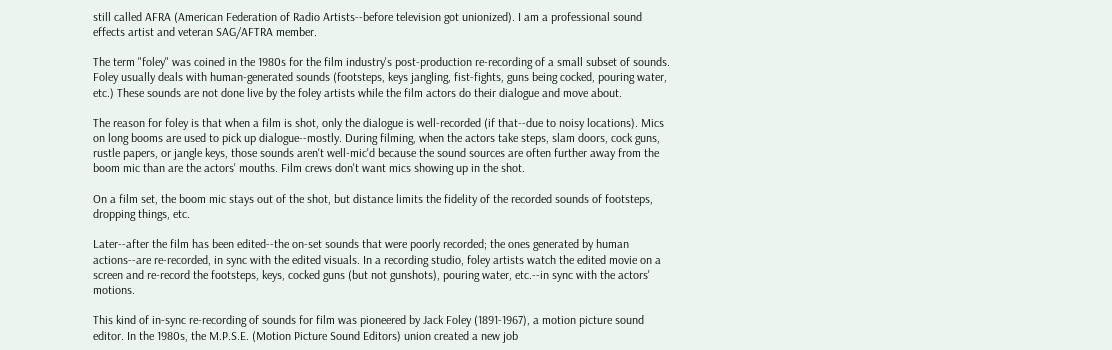still called AFRA (American Federation of Radio Artists--before television got unionized). I am a professional sound effects artist and veteran SAG/AFTRA member.

The term "foley" was coined in the 1980s for the film industry's post-production re-recording of a small subset of sounds. Foley usually deals with human-generated sounds (footsteps, keys jangling, fist-fights, guns being cocked, pouring water, etc.) These sounds are not done live by the foley artists while the film actors do their dialogue and move about.

The reason for foley is that when a film is shot, only the dialogue is well-recorded (if that--due to noisy locations). Mics on long booms are used to pick up dialogue--mostly. During filming, when the actors take steps, slam doors, cock guns, rustle papers, or jangle keys, those sounds aren't well-mic'd because the sound sources are often further away from the boom mic than are the actors' mouths. Film crews don't want mics showing up in the shot.

On a film set, the boom mic stays out of the shot, but distance limits the fidelity of the recorded sounds of footsteps, dropping things, etc.

Later--after the film has been edited--the on-set sounds that were poorly recorded; the ones generated by human actions--are re-recorded, in sync with the edited visuals. In a recording studio, foley artists watch the edited movie on a screen and re-record the footsteps, keys, cocked guns (but not gunshots), pouring water, etc.--in sync with the actors' motions.

This kind of in-sync re-recording of sounds for film was pioneered by Jack Foley (1891-1967), a motion picture sound editor. In the 1980s, the M.P.S.E. (Motion Picture Sound Editors) union created a new job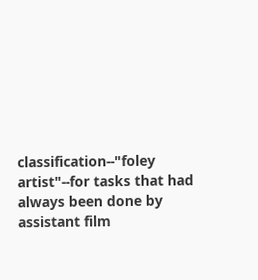classification--"foley artist"--for tasks that had always been done by assistant film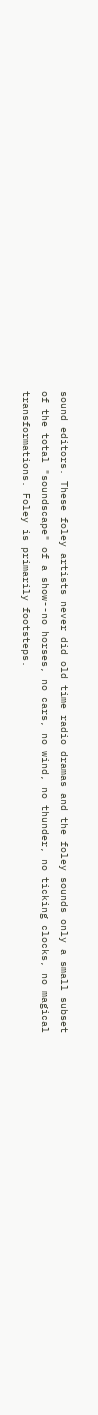sound editors. These foley artists never did old time radio dramas and the foley sounds only a small subset of the total "soundscape" of a show--no horses, no cars, no wind, no thunder, no ticking clocks, no magical transformations. Foley is primarily footsteps.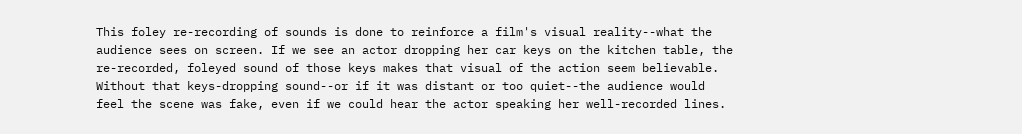This foley re-recording of sounds is done to reinforce a film's visual reality--what the audience sees on screen. If we see an actor dropping her car keys on the kitchen table, the re-recorded, foleyed sound of those keys makes that visual of the action seem believable. Without that keys-dropping sound--or if it was distant or too quiet--the audience would feel the scene was fake, even if we could hear the actor speaking her well-recorded lines.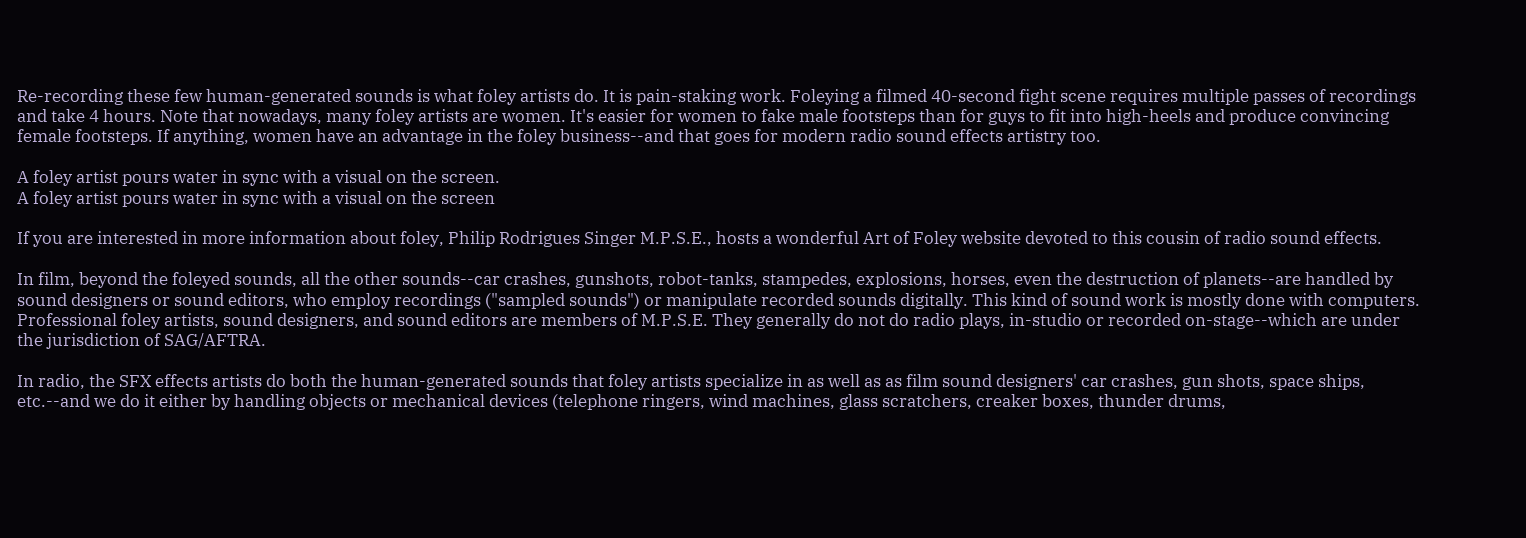Re-recording these few human-generated sounds is what foley artists do. It is pain-staking work. Foleying a filmed 40-second fight scene requires multiple passes of recordings and take 4 hours. Note that nowadays, many foley artists are women. It's easier for women to fake male footsteps than for guys to fit into high-heels and produce convincing female footsteps. If anything, women have an advantage in the foley business--and that goes for modern radio sound effects artistry too.

A foley artist pours water in sync with a visual on the screen.
A foley artist pours water in sync with a visual on the screen

If you are interested in more information about foley, Philip Rodrigues Singer M.P.S.E., hosts a wonderful Art of Foley website devoted to this cousin of radio sound effects.

In film, beyond the foleyed sounds, all the other sounds--car crashes, gunshots, robot-tanks, stampedes, explosions, horses, even the destruction of planets--are handled by sound designers or sound editors, who employ recordings ("sampled sounds") or manipulate recorded sounds digitally. This kind of sound work is mostly done with computers. Professional foley artists, sound designers, and sound editors are members of M.P.S.E. They generally do not do radio plays, in-studio or recorded on-stage--which are under the jurisdiction of SAG/AFTRA.

In radio, the SFX effects artists do both the human-generated sounds that foley artists specialize in as well as as film sound designers' car crashes, gun shots, space ships, etc.--and we do it either by handling objects or mechanical devices (telephone ringers, wind machines, glass scratchers, creaker boxes, thunder drums,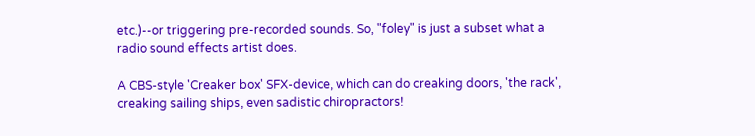etc.)--or triggering pre-recorded sounds. So, "foley" is just a subset what a radio sound effects artist does.

A CBS-style 'Creaker box' SFX-device, which can do creaking doors, 'the rack', creaking sailing ships, even sadistic chiropractors!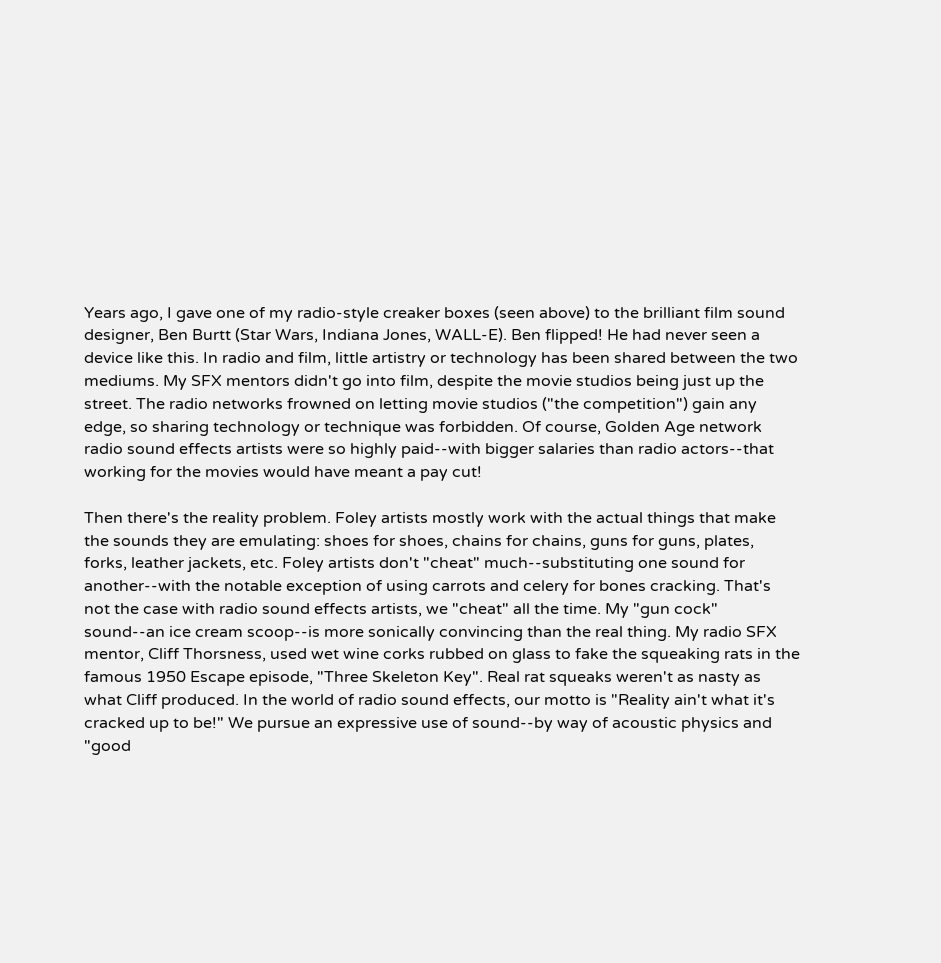Years ago, I gave one of my radio-style creaker boxes (seen above) to the brilliant film sound designer, Ben Burtt (Star Wars, Indiana Jones, WALL-E). Ben flipped! He had never seen a device like this. In radio and film, little artistry or technology has been shared between the two mediums. My SFX mentors didn't go into film, despite the movie studios being just up the street. The radio networks frowned on letting movie studios ("the competition") gain any edge, so sharing technology or technique was forbidden. Of course, Golden Age network radio sound effects artists were so highly paid--with bigger salaries than radio actors--that working for the movies would have meant a pay cut!

Then there's the reality problem. Foley artists mostly work with the actual things that make the sounds they are emulating: shoes for shoes, chains for chains, guns for guns, plates, forks, leather jackets, etc. Foley artists don't "cheat" much--substituting one sound for another--with the notable exception of using carrots and celery for bones cracking. That's not the case with radio sound effects artists, we "cheat" all the time. My "gun cock" sound--an ice cream scoop--is more sonically convincing than the real thing. My radio SFX mentor, Cliff Thorsness, used wet wine corks rubbed on glass to fake the squeaking rats in the famous 1950 Escape episode, "Three Skeleton Key". Real rat squeaks weren't as nasty as what Cliff produced. In the world of radio sound effects, our motto is "Reality ain't what it's cracked up to be!" We pursue an expressive use of sound--by way of acoustic physics and "good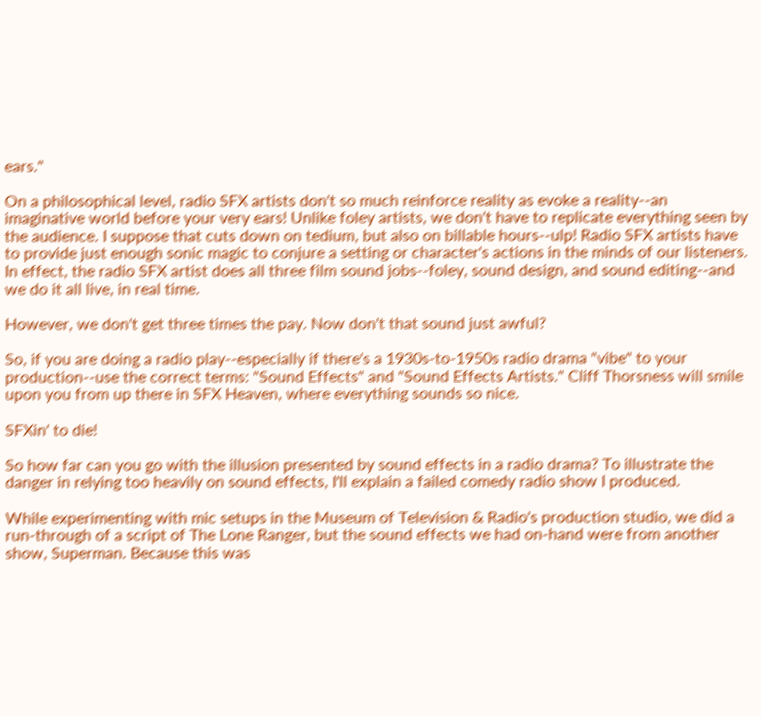ears."

On a philosophical level, radio SFX artists don't so much reinforce reality as evoke a reality--an imaginative world before your very ears! Unlike foley artists, we don't have to replicate everything seen by the audience. I suppose that cuts down on tedium, but also on billable hours--ulp! Radio SFX artists have to provide just enough sonic magic to conjure a setting or character's actions in the minds of our listeners. In effect, the radio SFX artist does all three film sound jobs--foley, sound design, and sound editing--and we do it all live, in real time.

However, we don't get three times the pay. Now don't that sound just awful?

So, if you are doing a radio play--especially if there's a 1930s-to-1950s radio drama "vibe" to your production--use the correct terms: "Sound Effects" and "Sound Effects Artists." Cliff Thorsness will smile upon you from up there in SFX Heaven, where everything sounds so nice.

SFXin' to die!

So how far can you go with the illusion presented by sound effects in a radio drama? To illustrate the danger in relying too heavily on sound effects, I'll explain a failed comedy radio show I produced.

While experimenting with mic setups in the Museum of Television & Radio's production studio, we did a run-through of a script of The Lone Ranger, but the sound effects we had on-hand were from another show, Superman. Because this was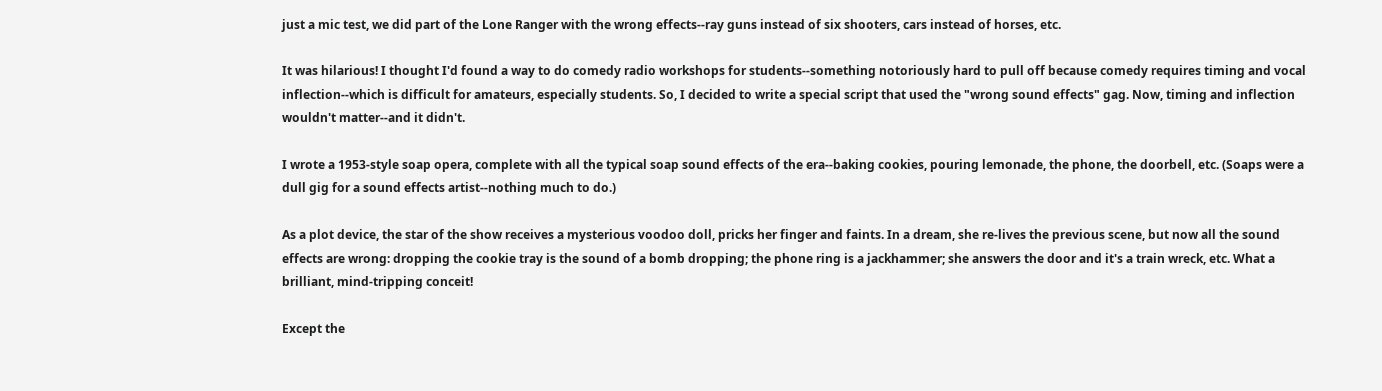just a mic test, we did part of the Lone Ranger with the wrong effects--ray guns instead of six shooters, cars instead of horses, etc.

It was hilarious! I thought I'd found a way to do comedy radio workshops for students--something notoriously hard to pull off because comedy requires timing and vocal inflection--which is difficult for amateurs, especially students. So, I decided to write a special script that used the "wrong sound effects" gag. Now, timing and inflection wouldn't matter--and it didn't.

I wrote a 1953-style soap opera, complete with all the typical soap sound effects of the era--baking cookies, pouring lemonade, the phone, the doorbell, etc. (Soaps were a dull gig for a sound effects artist--nothing much to do.)

As a plot device, the star of the show receives a mysterious voodoo doll, pricks her finger and faints. In a dream, she re-lives the previous scene, but now all the sound effects are wrong: dropping the cookie tray is the sound of a bomb dropping; the phone ring is a jackhammer; she answers the door and it's a train wreck, etc. What a brilliant, mind-tripping conceit!

Except the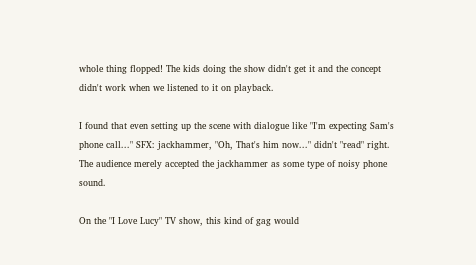whole thing flopped! The kids doing the show didn't get it and the concept didn't work when we listened to it on playback.

I found that even setting up the scene with dialogue like "I'm expecting Sam's phone call..." SFX: jackhammer, "Oh, That's him now..." didn't "read" right. The audience merely accepted the jackhammer as some type of noisy phone sound.

On the "I Love Lucy" TV show, this kind of gag would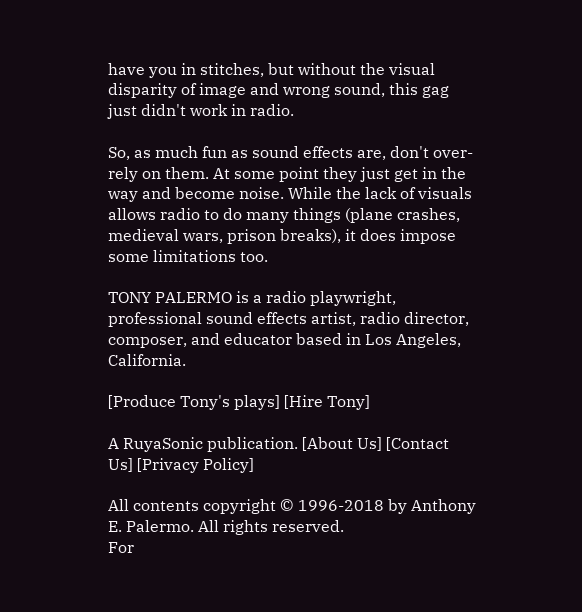have you in stitches, but without the visual disparity of image and wrong sound, this gag just didn't work in radio.

So, as much fun as sound effects are, don't over-rely on them. At some point they just get in the way and become noise. While the lack of visuals allows radio to do many things (plane crashes, medieval wars, prison breaks), it does impose some limitations too.

TONY PALERMO is a radio playwright, professional sound effects artist, radio director, composer, and educator based in Los Angeles, California.

[Produce Tony's plays] [Hire Tony]

A RuyaSonic publication. [About Us] [Contact Us] [Privacy Policy]

All contents copyright © 1996-2018 by Anthony E. Palermo. All rights reserved.
For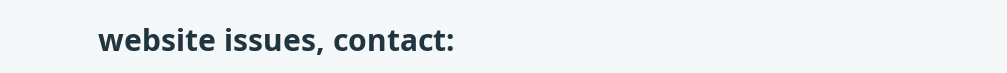website issues, contact: